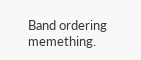Band ordering memething.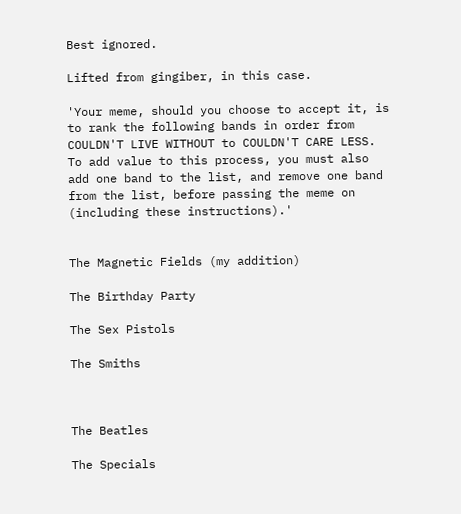Best ignored.

Lifted from gingiber, in this case.

'Your meme, should you choose to accept it, is to rank the following bands in order from COULDN'T LIVE WITHOUT to COULDN'T CARE LESS. To add value to this process, you must also add one band to the list, and remove one band from the list, before passing the meme on (including these instructions).'


The Magnetic Fields (my addition)

The Birthday Party

The Sex Pistols

The Smiths



The Beatles

The Specials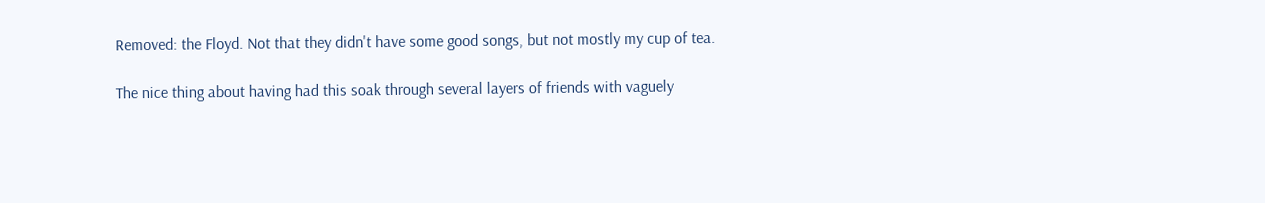Removed: the Floyd. Not that they didn't have some good songs, but not mostly my cup of tea.

The nice thing about having had this soak through several layers of friends with vaguely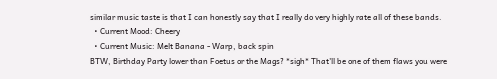similar music taste is that I can honestly say that I really do very highly rate all of these bands.
  • Current Mood: Cheery
  • Current Music: Melt Banana - Warp, back spin
BTW, Birthday Party lower than Foetus or the Mags? *sigh* That'll be one of them flaws you were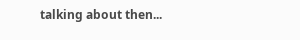talking about then...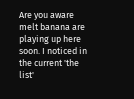Are you aware melt banana are playing up here soon. I noticed in the current 'the list'